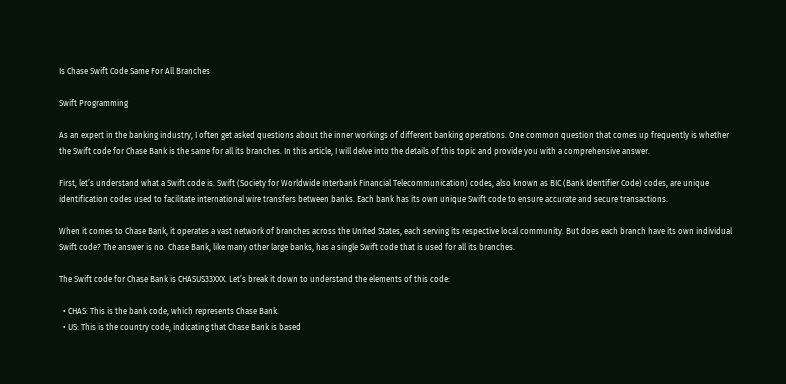Is Chase Swift Code Same For All Branches

Swift Programming

As an expert in the banking industry, I often get asked questions about the inner workings of different banking operations. One common question that comes up frequently is whether the Swift code for Chase Bank is the same for all its branches. In this article, I will delve into the details of this topic and provide you with a comprehensive answer.

First, let’s understand what a Swift code is. Swift (Society for Worldwide Interbank Financial Telecommunication) codes, also known as BIC (Bank Identifier Code) codes, are unique identification codes used to facilitate international wire transfers between banks. Each bank has its own unique Swift code to ensure accurate and secure transactions.

When it comes to Chase Bank, it operates a vast network of branches across the United States, each serving its respective local community. But does each branch have its own individual Swift code? The answer is no. Chase Bank, like many other large banks, has a single Swift code that is used for all its branches.

The Swift code for Chase Bank is CHASUS33XXX. Let’s break it down to understand the elements of this code:

  • CHAS: This is the bank code, which represents Chase Bank.
  • US: This is the country code, indicating that Chase Bank is based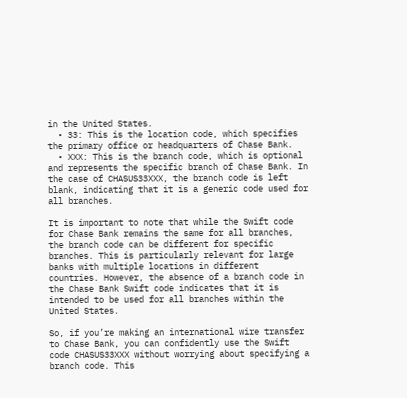in the United States.
  • 33: This is the location code, which specifies the primary office or headquarters of Chase Bank.
  • XXX: This is the branch code, which is optional and represents the specific branch of Chase Bank. In the case of CHASUS33XXX, the branch code is left blank, indicating that it is a generic code used for all branches.

It is important to note that while the Swift code for Chase Bank remains the same for all branches, the branch code can be different for specific branches. This is particularly relevant for large banks with multiple locations in different countries. However, the absence of a branch code in the Chase Bank Swift code indicates that it is intended to be used for all branches within the United States.

So, if you’re making an international wire transfer to Chase Bank, you can confidently use the Swift code CHASUS33XXX without worrying about specifying a branch code. This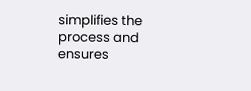simplifies the process and ensures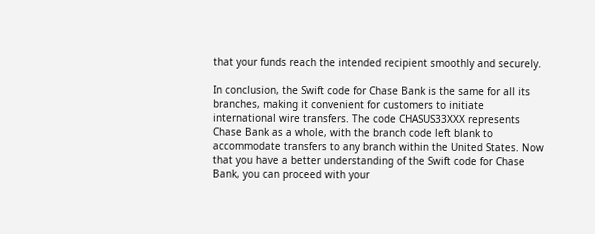that your funds reach the intended recipient smoothly and securely.

In conclusion, the Swift code for Chase Bank is the same for all its branches, making it convenient for customers to initiate international wire transfers. The code CHASUS33XXX represents Chase Bank as a whole, with the branch code left blank to accommodate transfers to any branch within the United States. Now that you have a better understanding of the Swift code for Chase Bank, you can proceed with your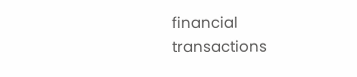financial transactions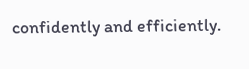confidently and efficiently.